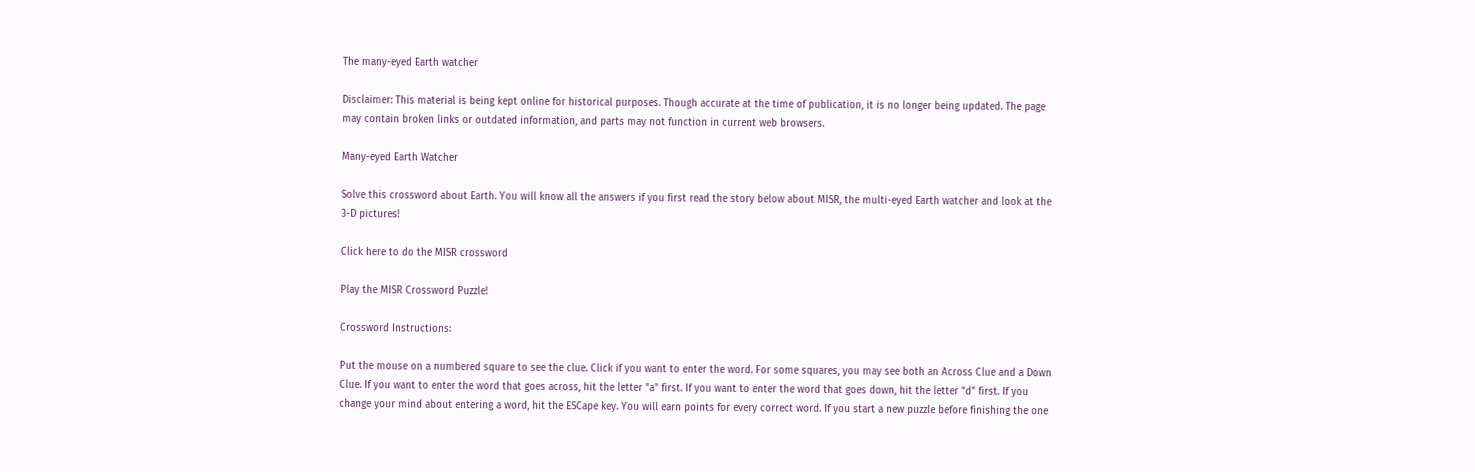The many-eyed Earth watcher

Disclaimer: This material is being kept online for historical purposes. Though accurate at the time of publication, it is no longer being updated. The page may contain broken links or outdated information, and parts may not function in current web browsers.

Many-eyed Earth Watcher

Solve this crossword about Earth. You will know all the answers if you first read the story below about MISR, the multi-eyed Earth watcher and look at the 3-D pictures!

Click here to do the MISR crossword

Play the MISR Crossword Puzzle!

Crossword Instructions:

Put the mouse on a numbered square to see the clue. Click if you want to enter the word. For some squares, you may see both an Across Clue and a Down Clue. If you want to enter the word that goes across, hit the letter "a" first. If you want to enter the word that goes down, hit the letter "d" first. If you change your mind about entering a word, hit the ESCape key. You will earn points for every correct word. If you start a new puzzle before finishing the one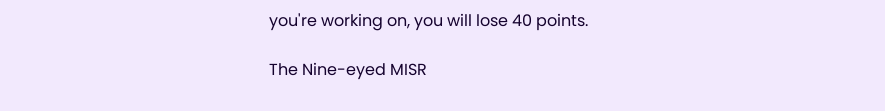you're working on, you will lose 40 points.

The Nine-eyed MISR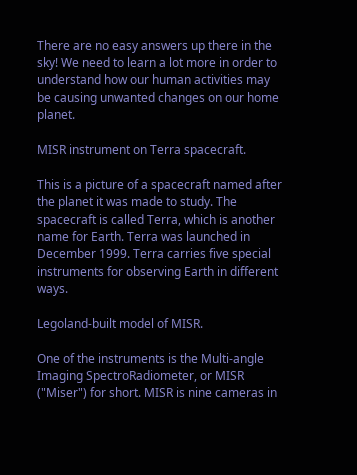There are no easy answers up there in the sky! We need to learn a lot more in order to understand how our human activities may be causing unwanted changes on our home planet.

MISR instrument on Terra spacecraft.

This is a picture of a spacecraft named after the planet it was made to study. The spacecraft is called Terra, which is another name for Earth. Terra was launched in December 1999. Terra carries five special instruments for observing Earth in different ways.

Legoland-built model of MISR.

One of the instruments is the Multi-angle Imaging SpectroRadiometer, or MISR ("Miser") for short. MISR is nine cameras in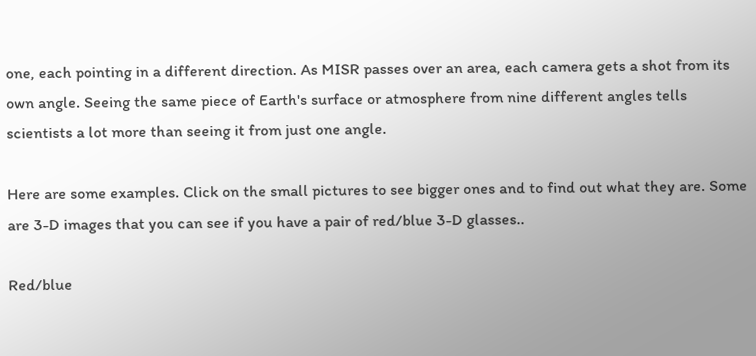one, each pointing in a different direction. As MISR passes over an area, each camera gets a shot from its own angle. Seeing the same piece of Earth's surface or atmosphere from nine different angles tells scientists a lot more than seeing it from just one angle.

Here are some examples. Click on the small pictures to see bigger ones and to find out what they are. Some are 3-D images that you can see if you have a pair of red/blue 3-D glasses..

Red/blue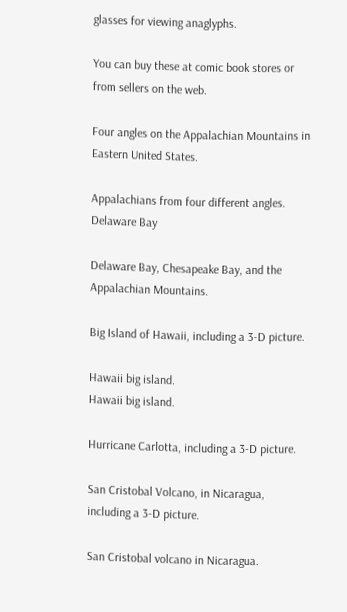glasses for viewing anaglyphs.

You can buy these at comic book stores or from sellers on the web.

Four angles on the Appalachian Mountains in Eastern United States.

Appalachians from four different angles.
Delaware Bay

Delaware Bay, Chesapeake Bay, and the Appalachian Mountains.

Big Island of Hawaii, including a 3-D picture.

Hawaii big island.
Hawaii big island.

Hurricane Carlotta, including a 3-D picture.

San Cristobal Volcano, in Nicaragua, including a 3-D picture.

San Cristobal volcano in Nicaragua.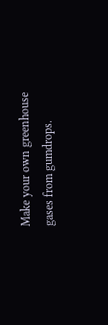Make your own greenhouse gases from gumdrops.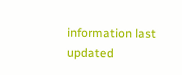information last updated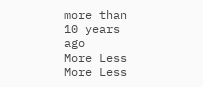more than 10 years ago
More Less
More Less